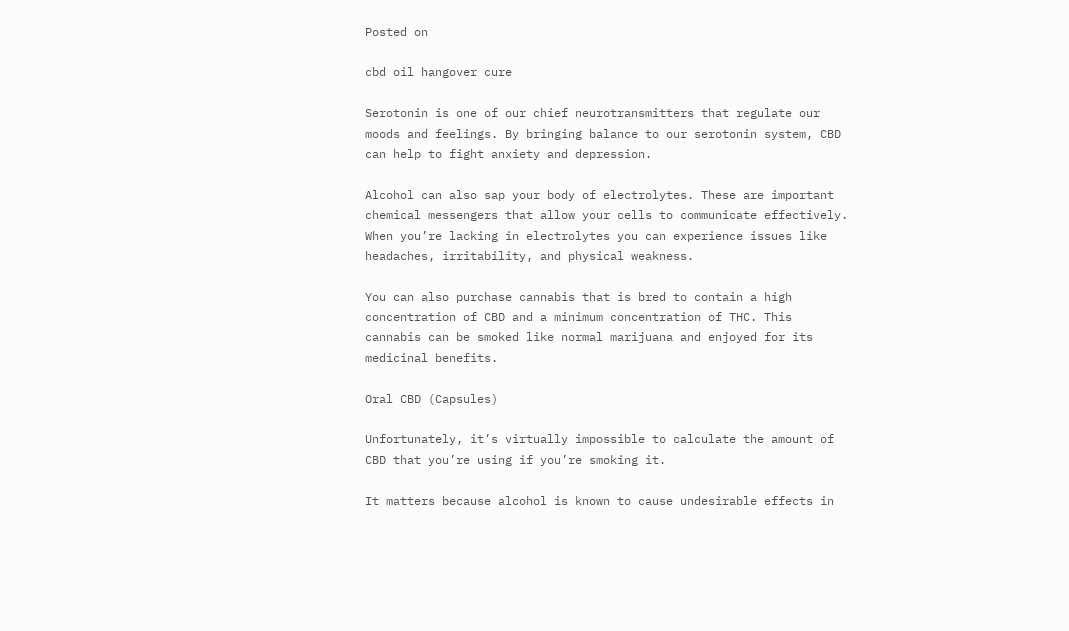Posted on

cbd oil hangover cure

Serotonin is one of our chief neurotransmitters that regulate our moods and feelings. By bringing balance to our serotonin system, CBD can help to fight anxiety and depression.

Alcohol can also sap your body of electrolytes. These are important chemical messengers that allow your cells to communicate effectively. When you’re lacking in electrolytes you can experience issues like headaches, irritability, and physical weakness.

You can also purchase cannabis that is bred to contain a high concentration of CBD and a minimum concentration of THC. This cannabis can be smoked like normal marijuana and enjoyed for its medicinal benefits.

Oral CBD (Capsules)

Unfortunately, it’s virtually impossible to calculate the amount of CBD that you’re using if you’re smoking it.

It matters because alcohol is known to cause undesirable effects in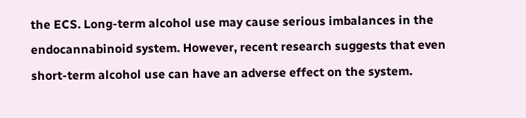the ECS. Long-term alcohol use may cause serious imbalances in the endocannabinoid system. However, recent research suggests that even short-term alcohol use can have an adverse effect on the system.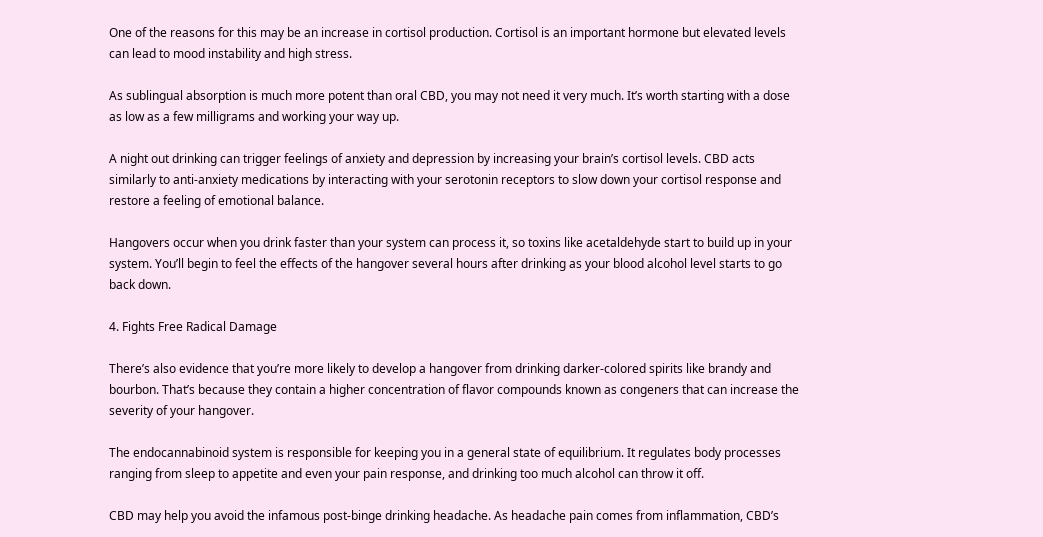One of the reasons for this may be an increase in cortisol production. Cortisol is an important hormone but elevated levels can lead to mood instability and high stress.

As sublingual absorption is much more potent than oral CBD, you may not need it very much. It’s worth starting with a dose as low as a few milligrams and working your way up.

A night out drinking can trigger feelings of anxiety and depression by increasing your brain’s cortisol levels. CBD acts similarly to anti-anxiety medications by interacting with your serotonin receptors to slow down your cortisol response and restore a feeling of emotional balance.

Hangovers occur when you drink faster than your system can process it, so toxins like acetaldehyde start to build up in your system. You’ll begin to feel the effects of the hangover several hours after drinking as your blood alcohol level starts to go back down.

4. Fights Free Radical Damage

There’s also evidence that you’re more likely to develop a hangover from drinking darker-colored spirits like brandy and bourbon. That’s because they contain a higher concentration of flavor compounds known as congeners that can increase the severity of your hangover.

The endocannabinoid system is responsible for keeping you in a general state of equilibrium. It regulates body processes ranging from sleep to appetite and even your pain response, and drinking too much alcohol can throw it off.

CBD may help you avoid the infamous post-binge drinking headache. As headache pain comes from inflammation, CBD’s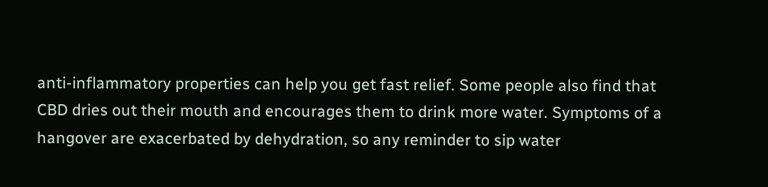anti-inflammatory properties can help you get fast relief. Some people also find that CBD dries out their mouth and encourages them to drink more water. Symptoms of a hangover are exacerbated by dehydration, so any reminder to sip water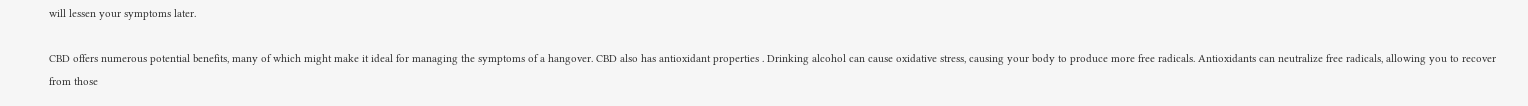will lessen your symptoms later.

CBD offers numerous potential benefits, many of which might make it ideal for managing the symptoms of a hangover. CBD also has antioxidant properties . Drinking alcohol can cause oxidative stress, causing your body to produce more free radicals. Antioxidants can neutralize free radicals, allowing you to recover from those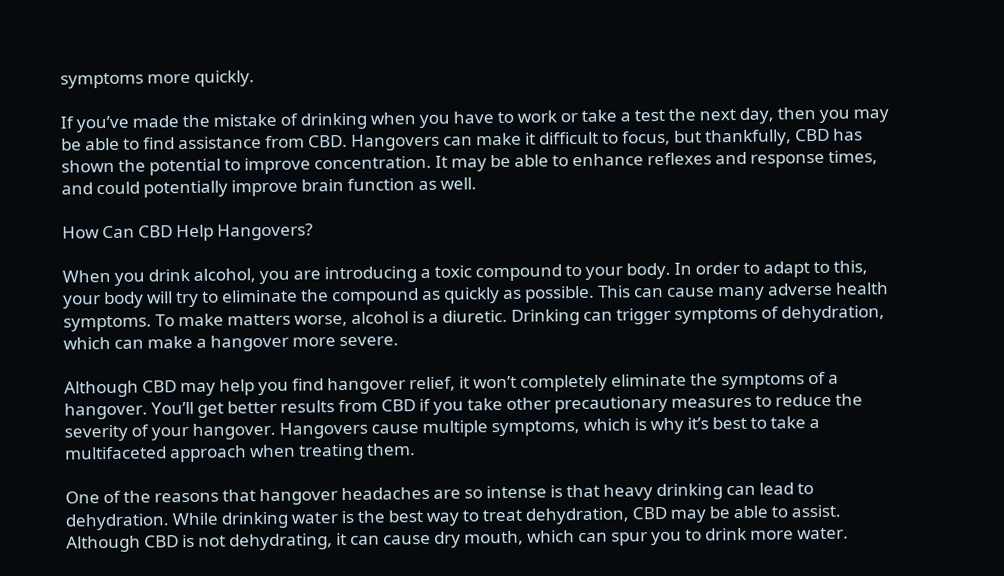symptoms more quickly.

If you’ve made the mistake of drinking when you have to work or take a test the next day, then you may be able to find assistance from CBD. Hangovers can make it difficult to focus, but thankfully, CBD has shown the potential to improve concentration. It may be able to enhance reflexes and response times, and could potentially improve brain function as well.

How Can CBD Help Hangovers?

When you drink alcohol, you are introducing a toxic compound to your body. In order to adapt to this, your body will try to eliminate the compound as quickly as possible. This can cause many adverse health symptoms. To make matters worse, alcohol is a diuretic. Drinking can trigger symptoms of dehydration, which can make a hangover more severe.

Although CBD may help you find hangover relief, it won’t completely eliminate the symptoms of a hangover. You’ll get better results from CBD if you take other precautionary measures to reduce the severity of your hangover. Hangovers cause multiple symptoms, which is why it’s best to take a multifaceted approach when treating them.

One of the reasons that hangover headaches are so intense is that heavy drinking can lead to dehydration. While drinking water is the best way to treat dehydration, CBD may be able to assist. Although CBD is not dehydrating, it can cause dry mouth, which can spur you to drink more water.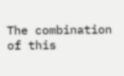The combination of this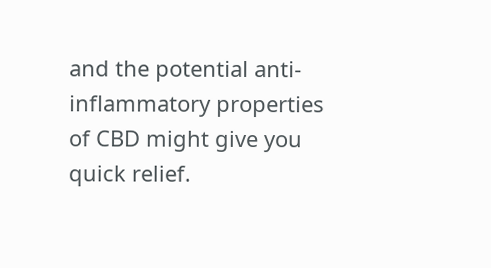and the potential anti-inflammatory properties of CBD might give you quick relief.